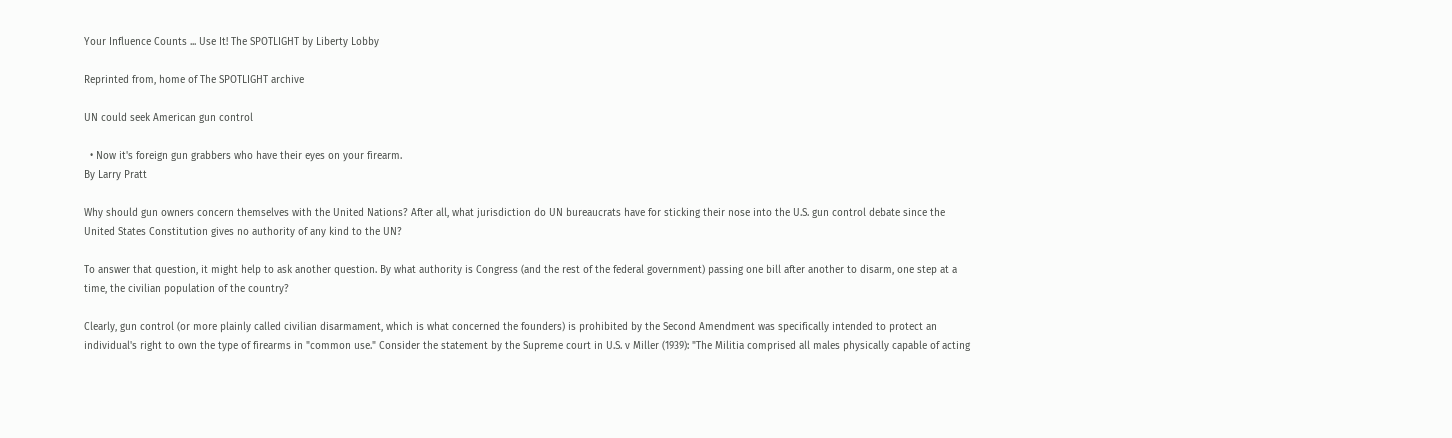Your Influence Counts ... Use It! The SPOTLIGHT by Liberty Lobby

Reprinted from, home of The SPOTLIGHT archive

UN could seek American gun control

  • Now it's foreign gun grabbers who have their eyes on your firearm.
By Larry Pratt

Why should gun owners concern themselves with the United Nations? After all, what jurisdiction do UN bureaucrats have for sticking their nose into the U.S. gun control debate since the United States Constitution gives no authority of any kind to the UN?

To answer that question, it might help to ask another question. By what authority is Congress (and the rest of the federal government) passing one bill after another to disarm, one step at a time, the civilian population of the country?

Clearly, gun control (or more plainly called civilian disarmament, which is what concerned the founders) is prohibited by the Second Amendment was specifically intended to protect an individual's right to own the type of firearms in "common use." Consider the statement by the Supreme court in U.S. v Miller (1939): "The Militia comprised all males physically capable of acting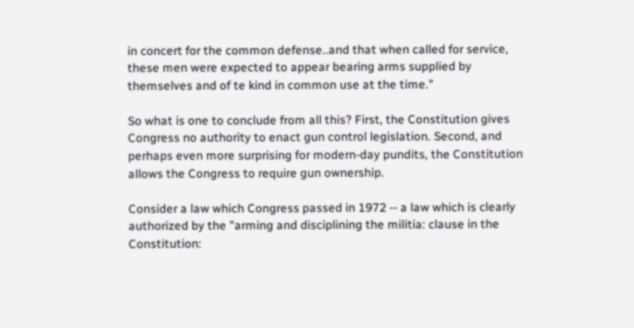in concert for the common defense..and that when called for service, these men were expected to appear bearing arms supplied by themselves and of te kind in common use at the time."

So what is one to conclude from all this? First, the Constitution gives Congress no authority to enact gun control legislation. Second, and perhaps even more surprising for modern-day pundits, the Constitution allows the Congress to require gun ownership.

Consider a law which Congress passed in 1972 -- a law which is clearly authorized by the "arming and disciplining the militia: clause in the Constitution: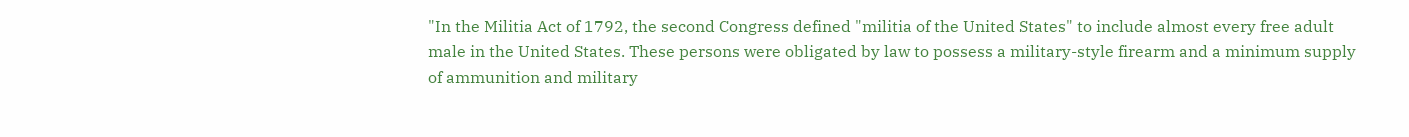"In the Militia Act of 1792, the second Congress defined "militia of the United States" to include almost every free adult male in the United States. These persons were obligated by law to possess a military-style firearm and a minimum supply of ammunition and military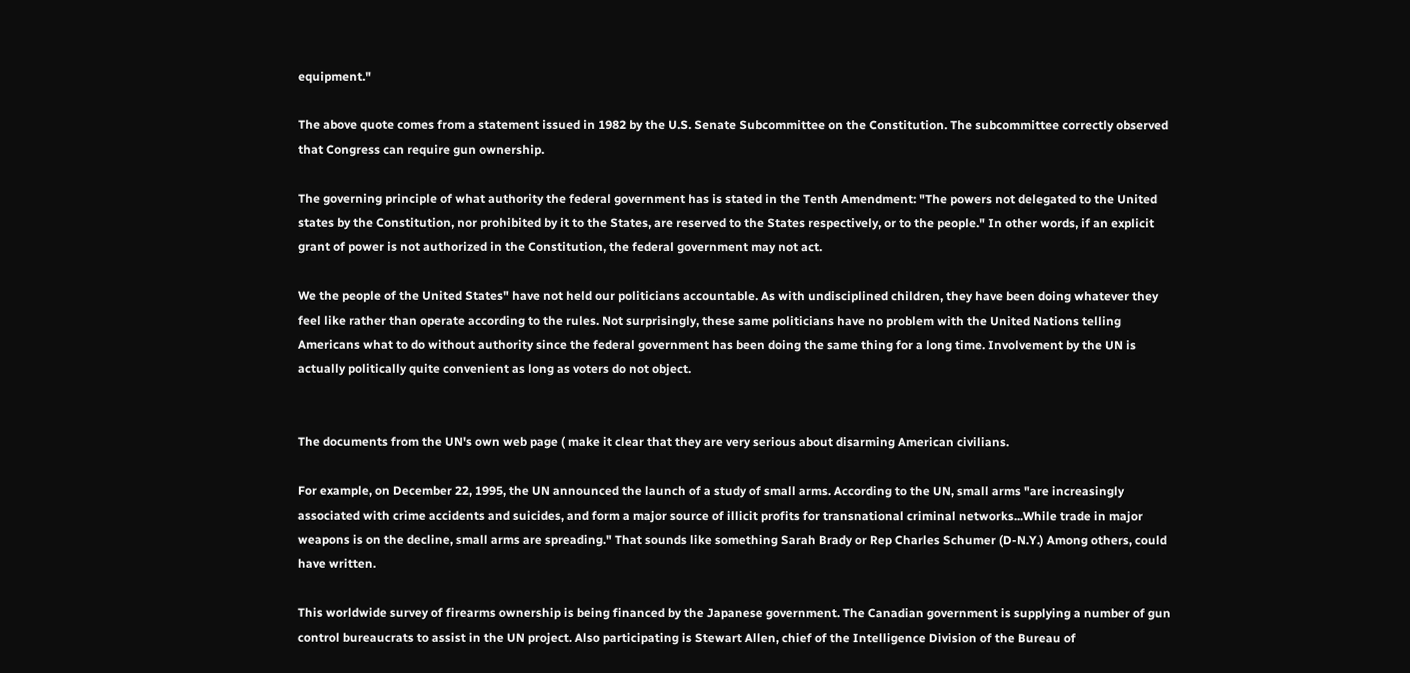equipment."

The above quote comes from a statement issued in 1982 by the U.S. Senate Subcommittee on the Constitution. The subcommittee correctly observed that Congress can require gun ownership.

The governing principle of what authority the federal government has is stated in the Tenth Amendment: "The powers not delegated to the United states by the Constitution, nor prohibited by it to the States, are reserved to the States respectively, or to the people." In other words, if an explicit grant of power is not authorized in the Constitution, the federal government may not act.

We the people of the United States" have not held our politicians accountable. As with undisciplined children, they have been doing whatever they feel like rather than operate according to the rules. Not surprisingly, these same politicians have no problem with the United Nations telling Americans what to do without authority since the federal government has been doing the same thing for a long time. Involvement by the UN is actually politically quite convenient as long as voters do not object.


The documents from the UN's own web page ( make it clear that they are very serious about disarming American civilians.

For example, on December 22, 1995, the UN announced the launch of a study of small arms. According to the UN, small arms "are increasingly associated with crime accidents and suicides, and form a major source of illicit profits for transnational criminal networks...While trade in major weapons is on the decline, small arms are spreading." That sounds like something Sarah Brady or Rep Charles Schumer (D-N.Y.) Among others, could have written.

This worldwide survey of firearms ownership is being financed by the Japanese government. The Canadian government is supplying a number of gun control bureaucrats to assist in the UN project. Also participating is Stewart Allen, chief of the Intelligence Division of the Bureau of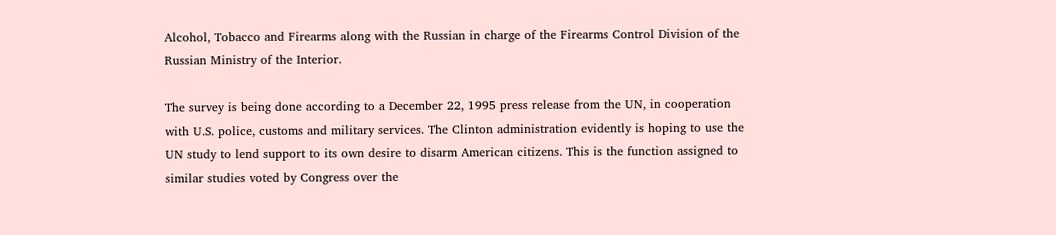Alcohol, Tobacco and Firearms along with the Russian in charge of the Firearms Control Division of the Russian Ministry of the Interior.

The survey is being done according to a December 22, 1995 press release from the UN, in cooperation with U.S. police, customs and military services. The Clinton administration evidently is hoping to use the UN study to lend support to its own desire to disarm American citizens. This is the function assigned to similar studies voted by Congress over the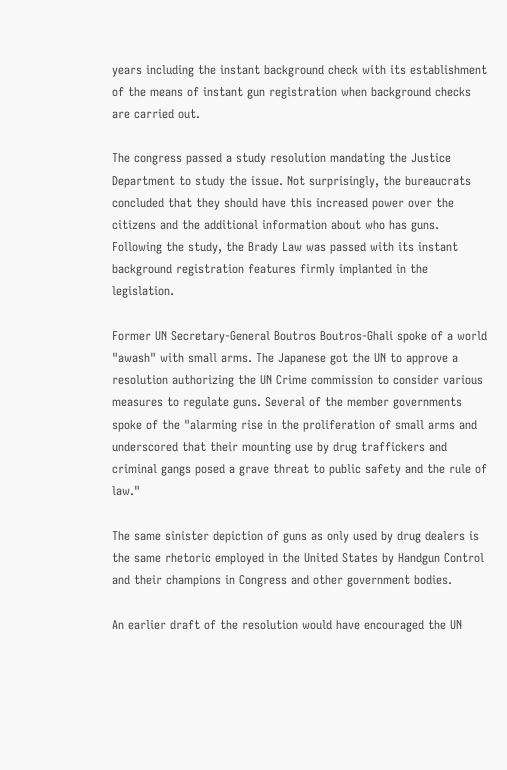years including the instant background check with its establishment of the means of instant gun registration when background checks are carried out.

The congress passed a study resolution mandating the Justice Department to study the issue. Not surprisingly, the bureaucrats concluded that they should have this increased power over the citizens and the additional information about who has guns. Following the study, the Brady Law was passed with its instant background registration features firmly implanted in the legislation.

Former UN Secretary-General Boutros Boutros-Ghali spoke of a world "awash" with small arms. The Japanese got the UN to approve a resolution authorizing the UN Crime commission to consider various measures to regulate guns. Several of the member governments spoke of the "alarming rise in the proliferation of small arms and underscored that their mounting use by drug traffickers and criminal gangs posed a grave threat to public safety and the rule of law."

The same sinister depiction of guns as only used by drug dealers is the same rhetoric employed in the United States by Handgun Control and their champions in Congress and other government bodies.

An earlier draft of the resolution would have encouraged the UN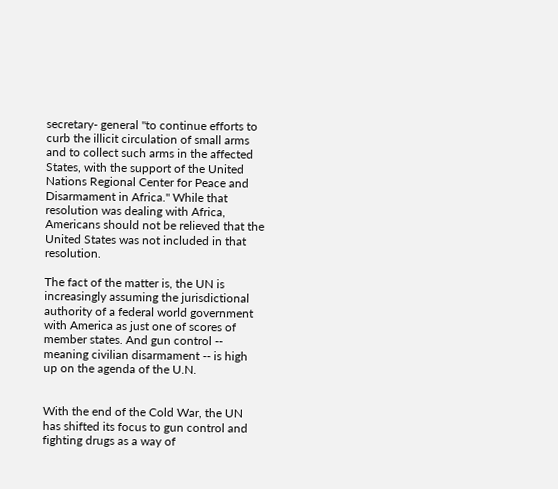secretary- general "to continue efforts to curb the illicit circulation of small arms and to collect such arms in the affected States, with the support of the United Nations Regional Center for Peace and Disarmament in Africa." While that resolution was dealing with Africa, Americans should not be relieved that the United States was not included in that resolution.

The fact of the matter is, the UN is increasingly assuming the jurisdictional authority of a federal world government with America as just one of scores of member states. And gun control -- meaning civilian disarmament -- is high up on the agenda of the U.N.


With the end of the Cold War, the UN has shifted its focus to gun control and fighting drugs as a way of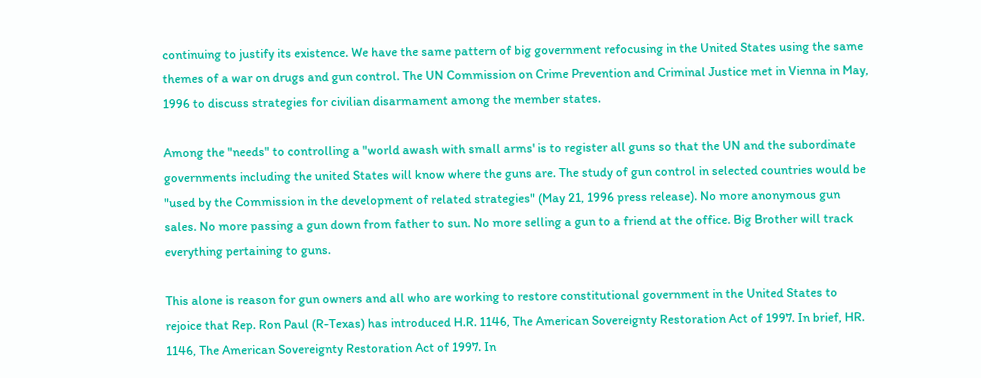continuing to justify its existence. We have the same pattern of big government refocusing in the United States using the same themes of a war on drugs and gun control. The UN Commission on Crime Prevention and Criminal Justice met in Vienna in May, 1996 to discuss strategies for civilian disarmament among the member states.

Among the "needs" to controlling a "world awash with small arms' is to register all guns so that the UN and the subordinate governments including the united States will know where the guns are. The study of gun control in selected countries would be "used by the Commission in the development of related strategies" (May 21, 1996 press release). No more anonymous gun sales. No more passing a gun down from father to sun. No more selling a gun to a friend at the office. Big Brother will track everything pertaining to guns.

This alone is reason for gun owners and all who are working to restore constitutional government in the United States to rejoice that Rep. Ron Paul (R-Texas) has introduced H.R. 1146, The American Sovereignty Restoration Act of 1997. In brief, HR. 1146, The American Sovereignty Restoration Act of 1997. In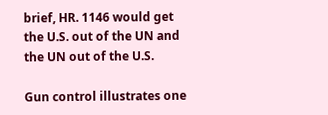brief, HR. 1146 would get the U.S. out of the UN and the UN out of the U.S.

Gun control illustrates one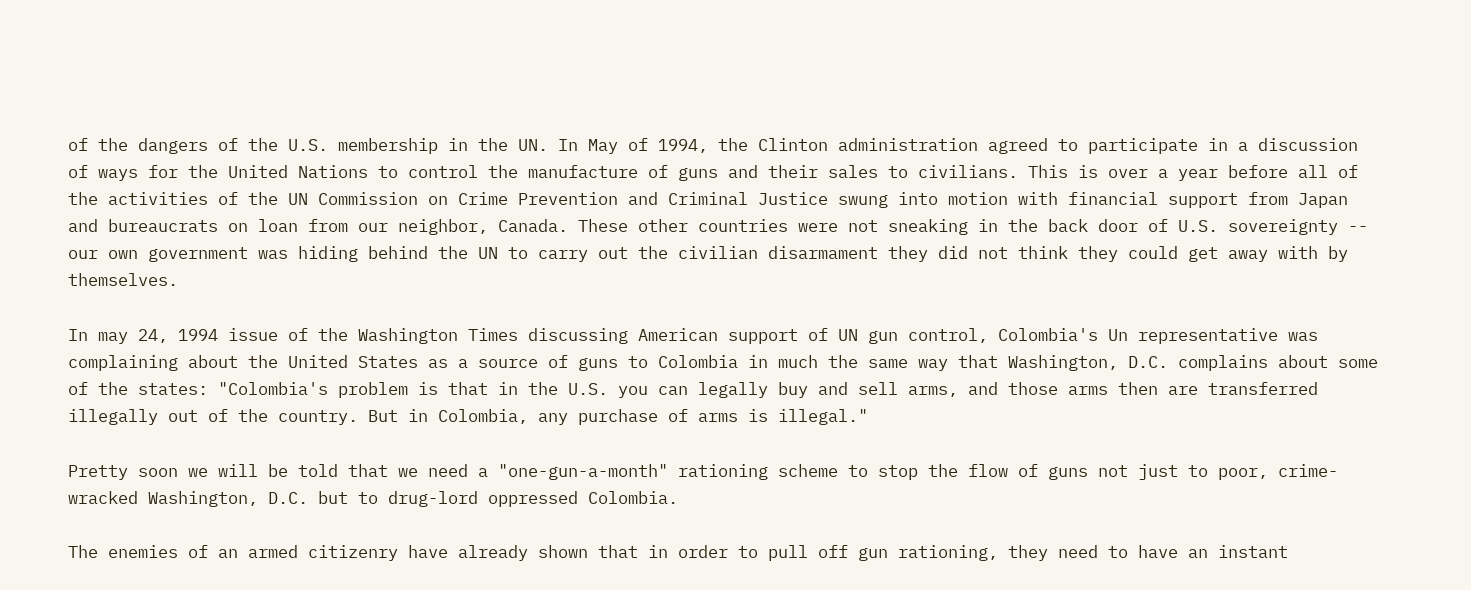of the dangers of the U.S. membership in the UN. In May of 1994, the Clinton administration agreed to participate in a discussion of ways for the United Nations to control the manufacture of guns and their sales to civilians. This is over a year before all of the activities of the UN Commission on Crime Prevention and Criminal Justice swung into motion with financial support from Japan and bureaucrats on loan from our neighbor, Canada. These other countries were not sneaking in the back door of U.S. sovereignty -- our own government was hiding behind the UN to carry out the civilian disarmament they did not think they could get away with by themselves.

In may 24, 1994 issue of the Washington Times discussing American support of UN gun control, Colombia's Un representative was complaining about the United States as a source of guns to Colombia in much the same way that Washington, D.C. complains about some of the states: "Colombia's problem is that in the U.S. you can legally buy and sell arms, and those arms then are transferred illegally out of the country. But in Colombia, any purchase of arms is illegal."

Pretty soon we will be told that we need a "one-gun-a-month" rationing scheme to stop the flow of guns not just to poor, crime-wracked Washington, D.C. but to drug-lord oppressed Colombia.

The enemies of an armed citizenry have already shown that in order to pull off gun rationing, they need to have an instant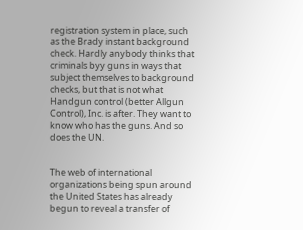registration system in place, such as the Brady instant background check. Hardly anybody thinks that criminals byy guns in ways that subject themselves to background checks, but that is not what Handgun control (better Allgun Control), Inc. is after. They want to know who has the guns. And so does the UN.


The web of international organizations being spun around the United States has already begun to reveal a transfer of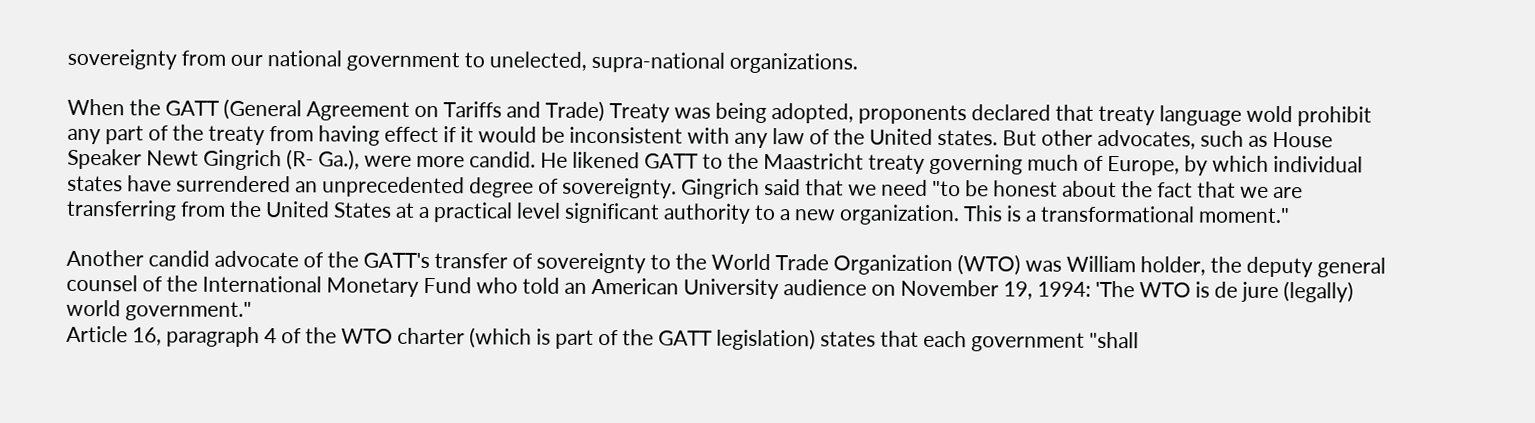sovereignty from our national government to unelected, supra-national organizations.

When the GATT (General Agreement on Tariffs and Trade) Treaty was being adopted, proponents declared that treaty language wold prohibit any part of the treaty from having effect if it would be inconsistent with any law of the United states. But other advocates, such as House Speaker Newt Gingrich (R- Ga.), were more candid. He likened GATT to the Maastricht treaty governing much of Europe, by which individual states have surrendered an unprecedented degree of sovereignty. Gingrich said that we need "to be honest about the fact that we are transferring from the United States at a practical level significant authority to a new organization. This is a transformational moment."

Another candid advocate of the GATT's transfer of sovereignty to the World Trade Organization (WTO) was William holder, the deputy general counsel of the International Monetary Fund who told an American University audience on November 19, 1994: 'The WTO is de jure (legally) world government."
Article 16, paragraph 4 of the WTO charter (which is part of the GATT legislation) states that each government "shall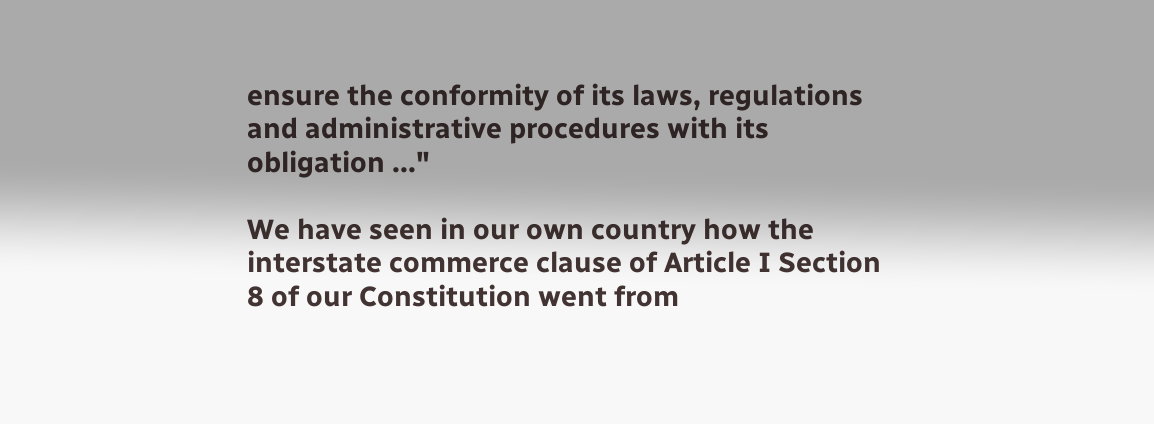ensure the conformity of its laws, regulations and administrative procedures with its obligation ..."

We have seen in our own country how the interstate commerce clause of Article I Section 8 of our Constitution went from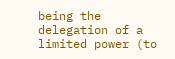being the delegation of a limited power (to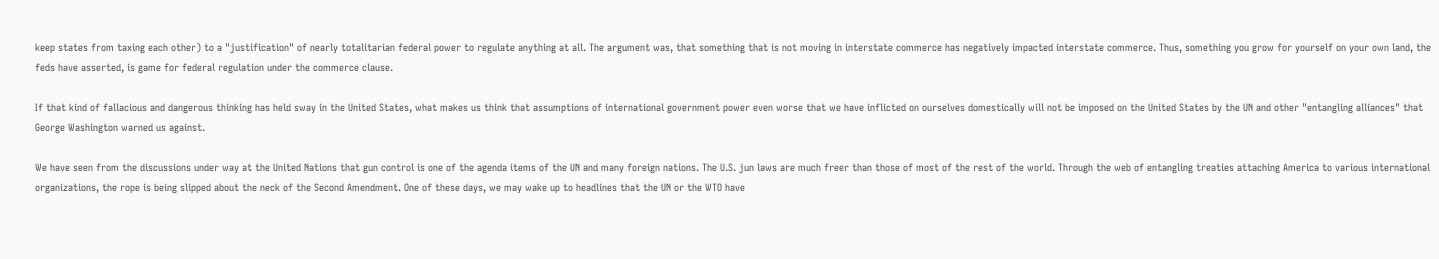keep states from taxing each other) to a "justification" of nearly totalitarian federal power to regulate anything at all. The argument was, that something that is not moving in interstate commerce has negatively impacted interstate commerce. Thus, something you grow for yourself on your own land, the feds have asserted, is game for federal regulation under the commerce clause.

If that kind of fallacious and dangerous thinking has held sway in the United States, what makes us think that assumptions of international government power even worse that we have inflicted on ourselves domestically will not be imposed on the United States by the UN and other "entangling alliances" that George Washington warned us against.

We have seen from the discussions under way at the United Nations that gun control is one of the agenda items of the UN and many foreign nations. The U.S. jun laws are much freer than those of most of the rest of the world. Through the web of entangling treaties attaching America to various international organizations, the rope is being slipped about the neck of the Second Amendment. One of these days, we may wake up to headlines that the UN or the WTO have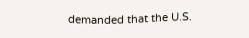demanded that the U.S.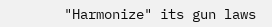"Harmonize" its gun laws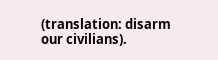(translation: disarm our civilians).